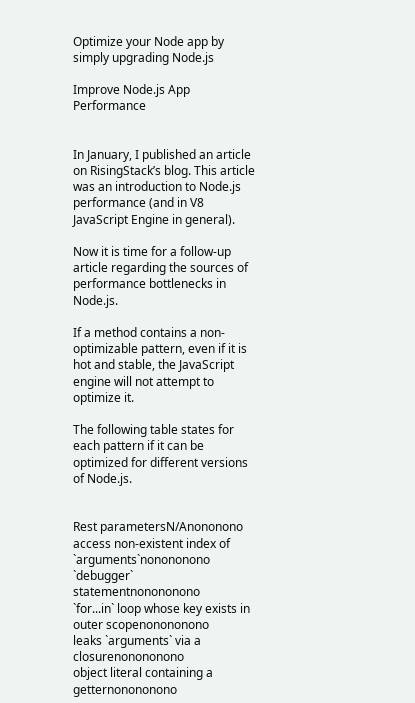Optimize your Node app by simply upgrading Node.js

Improve Node.js App Performance


In January, I published an article on RisingStack’s blog. This article was an introduction to Node.js performance (and in V8 JavaScript Engine in general).

Now it is time for a follow-up article regarding the sources of performance bottlenecks in Node.js.

If a method contains a non-optimizable pattern, even if it is hot and stable, the JavaScript engine will not attempt to optimize it.

The following table states for each pattern if it can be optimized for different versions of Node.js.


Rest parametersN/Anononono
access non-existent index of `arguments`nonononono
`debugger` statementnonononono
`for...in` loop whose key exists in outer scopenonononono
leaks `arguments` via a closurenonononono
object literal containing a getternonononono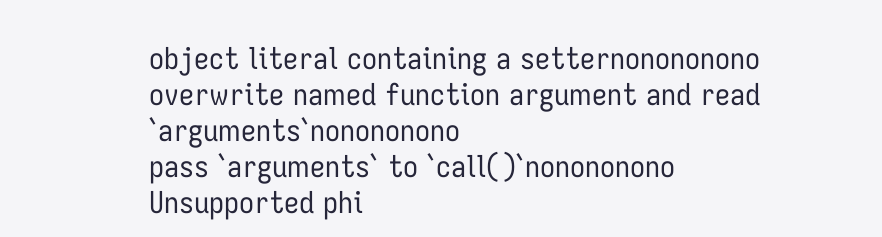object literal containing a setternonononono
overwrite named function argument and read `arguments`nonononono
pass `arguments` to `call()`nonononono
Unsupported phi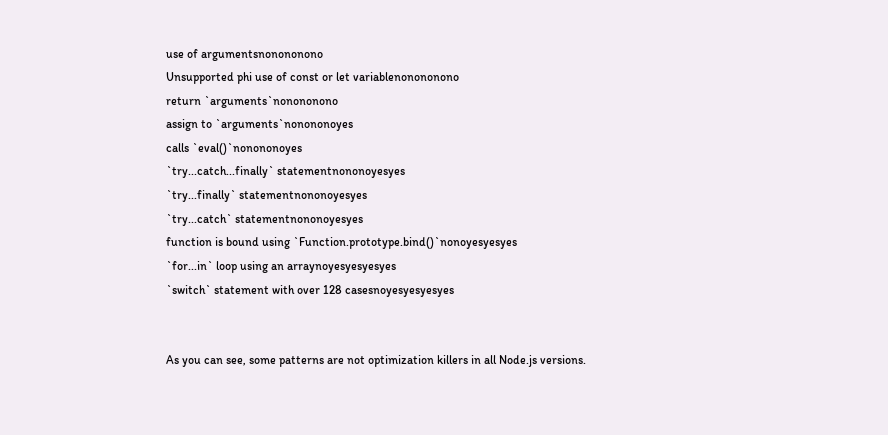use of argumentsnonononono
Unsupported phi use of const or let variablenonononono
return `arguments`nonononono
assign to `arguments`nonononoyes
calls `eval()`nonononoyes
`try...catch...finally` statementnononoyesyes
`try...finally` statementnononoyesyes
`try...catch` statementnononoyesyes
function is bound using `Function.prototype.bind()`nonoyesyesyes
`for...in` loop using an arraynoyesyesyesyes
`switch` statement with over 128 casesnoyesyesyesyes


As you can see, some patterns are not optimization killers in all Node.js versions.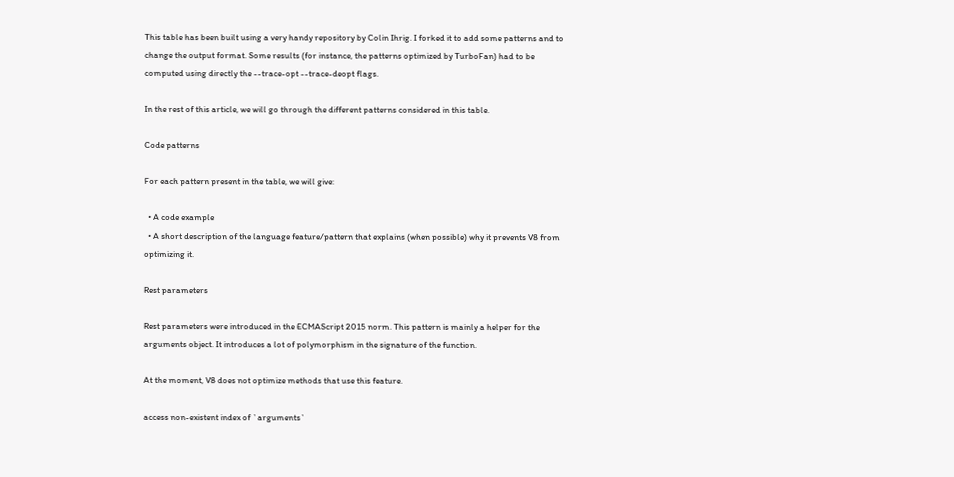This table has been built using a very handy repository by Colin Ihrig. I forked it to add some patterns and to change the output format. Some results (for instance, the patterns optimized by TurboFan) had to be computed using directly the --trace-opt --trace-deopt flags.

In the rest of this article, we will go through the different patterns considered in this table.

Code patterns

For each pattern present in the table, we will give:

  • A code example
  • A short description of the language feature/pattern that explains (when possible) why it prevents V8 from optimizing it.

Rest parameters

Rest parameters were introduced in the ECMAScript 2015 norm. This pattern is mainly a helper for the arguments object. It introduces a lot of polymorphism in the signature of the function.

At the moment, V8 does not optimize methods that use this feature.

access non-existent index of `arguments`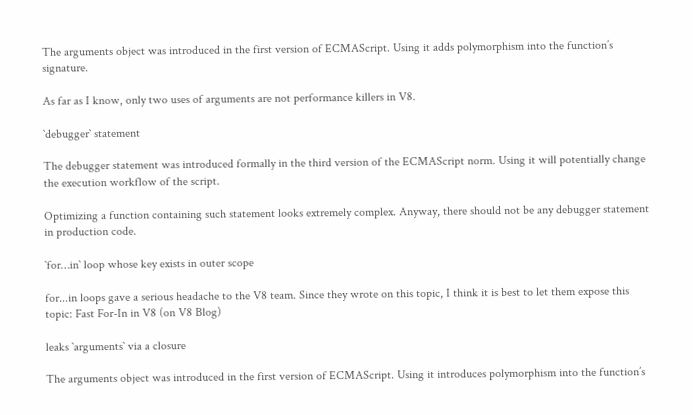The arguments object was introduced in the first version of ECMAScript. Using it adds polymorphism into the function’s signature.

As far as I know, only two uses of arguments are not performance killers in V8.

`debugger` statement

The debugger statement was introduced formally in the third version of the ECMAScript norm. Using it will potentially change the execution workflow of the script.

Optimizing a function containing such statement looks extremely complex. Anyway, there should not be any debugger statement in production code.

`for…in` loop whose key exists in outer scope

for...in loops gave a serious headache to the V8 team. Since they wrote on this topic, I think it is best to let them expose this topic: Fast For-In in V8 (on V8 Blog)

leaks `arguments` via a closure

The arguments object was introduced in the first version of ECMAScript. Using it introduces polymorphism into the function’s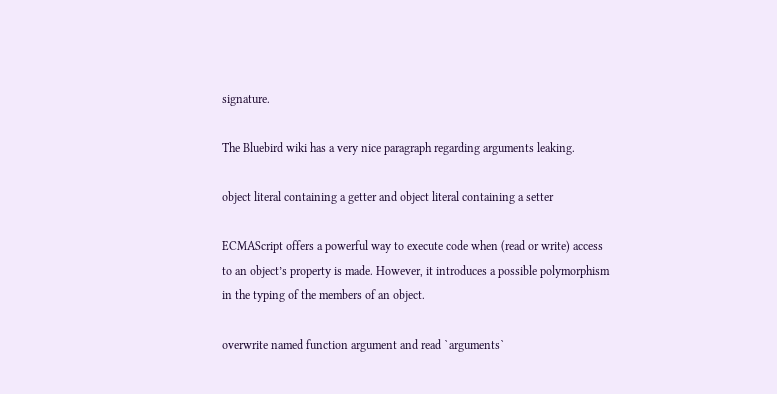signature.

The Bluebird wiki has a very nice paragraph regarding arguments leaking.

object literal containing a getter and object literal containing a setter

ECMAScript offers a powerful way to execute code when (read or write) access to an object’s property is made. However, it introduces a possible polymorphism in the typing of the members of an object.

overwrite named function argument and read `arguments`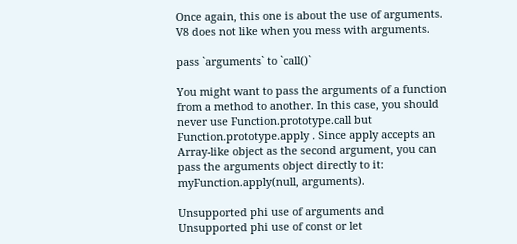Once again, this one is about the use of arguments. V8 does not like when you mess with arguments.

pass `arguments` to `call()`

You might want to pass the arguments of a function from a method to another. In this case, you should never use Function.prototype.call but Function.prototype.apply . Since apply accepts an Array-like object as the second argument, you can pass the arguments object directly to it: myFunction.apply(null, arguments).

Unsupported phi use of arguments and Unsupported phi use of const or let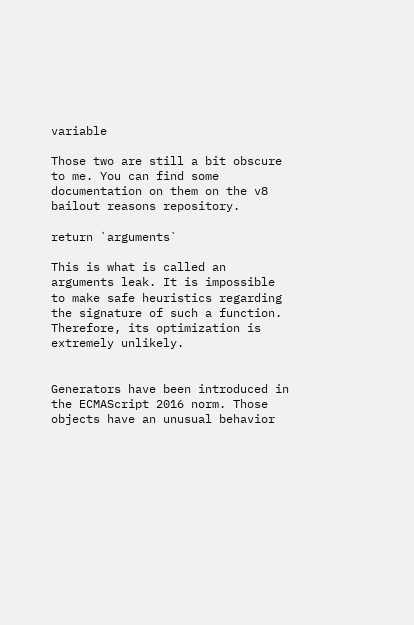variable

Those two are still a bit obscure to me. You can find some documentation on them on the v8 bailout reasons repository.

return `arguments`

This is what is called an arguments leak. It is impossible to make safe heuristics regarding the signature of such a function. Therefore, its optimization is extremely unlikely.


Generators have been introduced in the ECMAScript 2016 norm. Those objects have an unusual behavior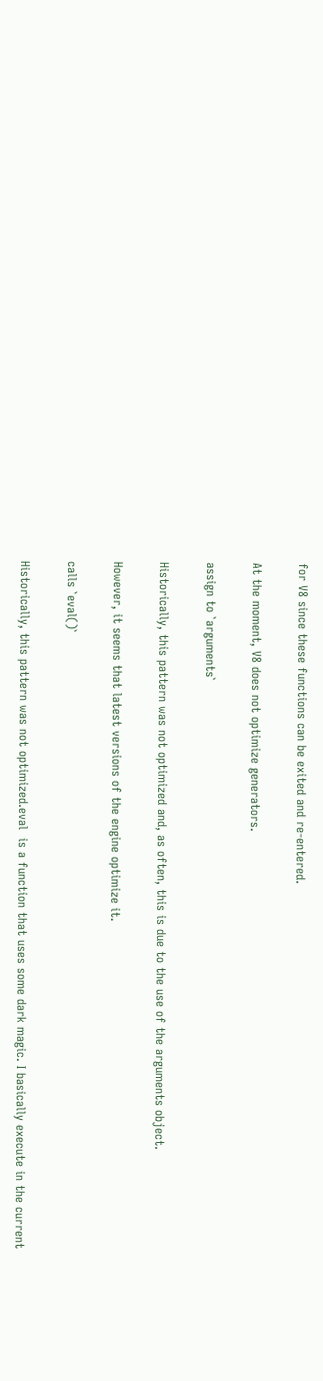for V8 since these functions can be exited and re-entered.

At the moment, V8 does not optimize generators.

assign to `arguments`

Historically, this pattern was not optimized and, as often, this is due to the use of the arguments object.

However, it seems that latest versions of the engine optimize it.

calls `eval()`

Historically, this pattern was not optimized.eval  is a function that uses some dark magic. I basically execute in the current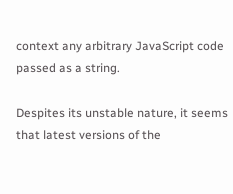context any arbitrary JavaScript code passed as a string.

Despites its unstable nature, it seems that latest versions of the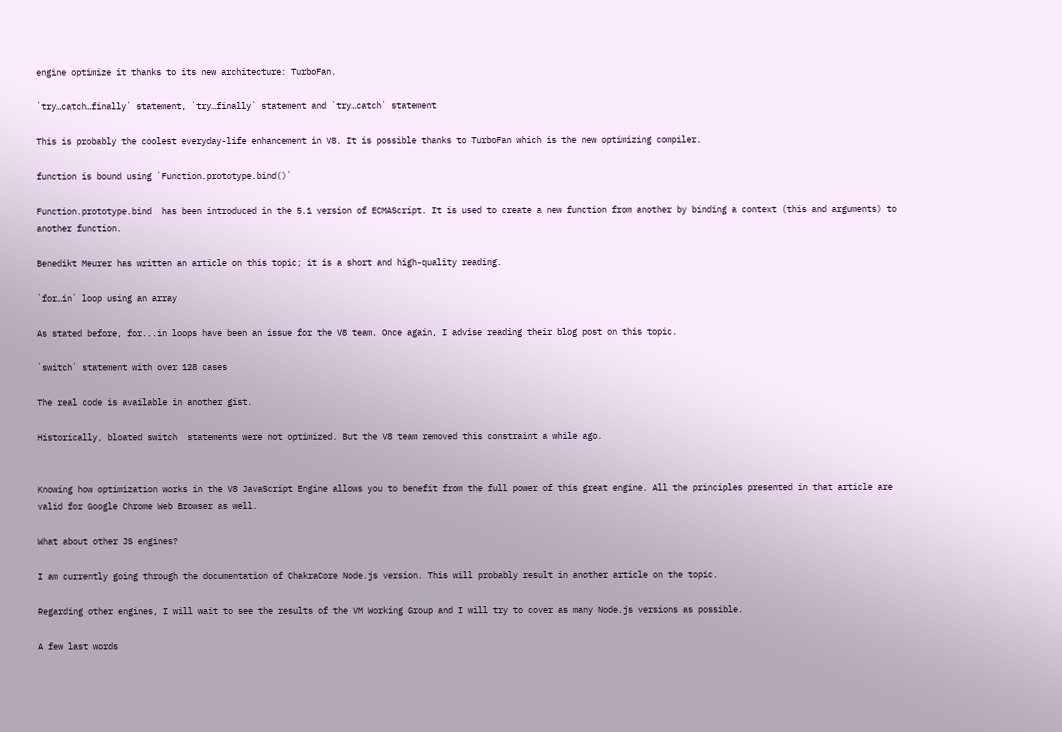engine optimize it thanks to its new architecture: TurboFan.

`try…catch…finally` statement, `try…finally` statement and `try…catch` statement

This is probably the coolest everyday-life enhancement in V8. It is possible thanks to TurboFan which is the new optimizing compiler.

function is bound using `Function.prototype.bind()`

Function.prototype.bind  has been introduced in the 5.1 version of ECMAScript. It is used to create a new function from another by binding a context (this and arguments) to another function.

Benedikt Meurer has written an article on this topic; it is a short and high-quality reading.

`for…in` loop using an array

As stated before, for...in loops have been an issue for the V8 team. Once again, I advise reading their blog post on this topic.

`switch` statement with over 128 cases

The real code is available in another gist.

Historically, bloated switch  statements were not optimized. But the V8 team removed this constraint a while ago.


Knowing how optimization works in the V8 JavaScript Engine allows you to benefit from the full power of this great engine. All the principles presented in that article are valid for Google Chrome Web Browser as well.

What about other JS engines?

I am currently going through the documentation of ChakraCore Node.js version. This will probably result in another article on the topic.

Regarding other engines, I will wait to see the results of the VM Working Group and I will try to cover as many Node.js versions as possible.

A few last words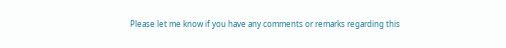Please let me know if you have any comments or remarks regarding this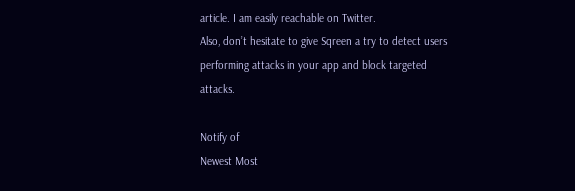article. I am easily reachable on Twitter.
Also, don’t hesitate to give Sqreen a try to detect users performing attacks in your app and block targeted attacks.

Notify of
Newest Most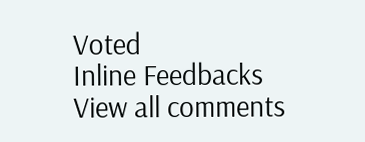Voted
Inline Feedbacks
View all comments